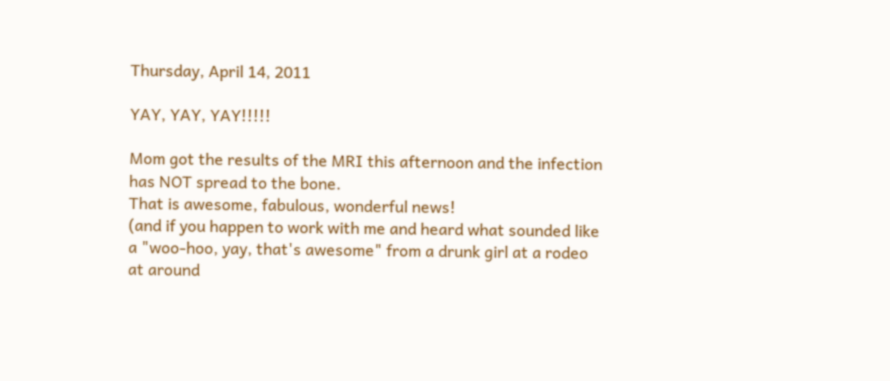Thursday, April 14, 2011

YAY, YAY, YAY!!!!!

Mom got the results of the MRI this afternoon and the infection has NOT spread to the bone.
That is awesome, fabulous, wonderful news!
(and if you happen to work with me and heard what sounded like a "woo-hoo, yay, that's awesome" from a drunk girl at a rodeo at around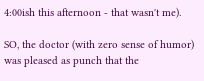4:00ish this afternoon - that wasn't me).

SO, the doctor (with zero sense of humor) was pleased as punch that the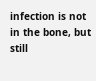infection is not in the bone, but still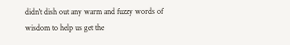didn't dish out any warm and fuzzy words of wisdom to help us get the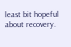least bit hopeful about recovery.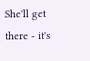She'll get there - it's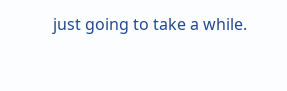just going to take a while.